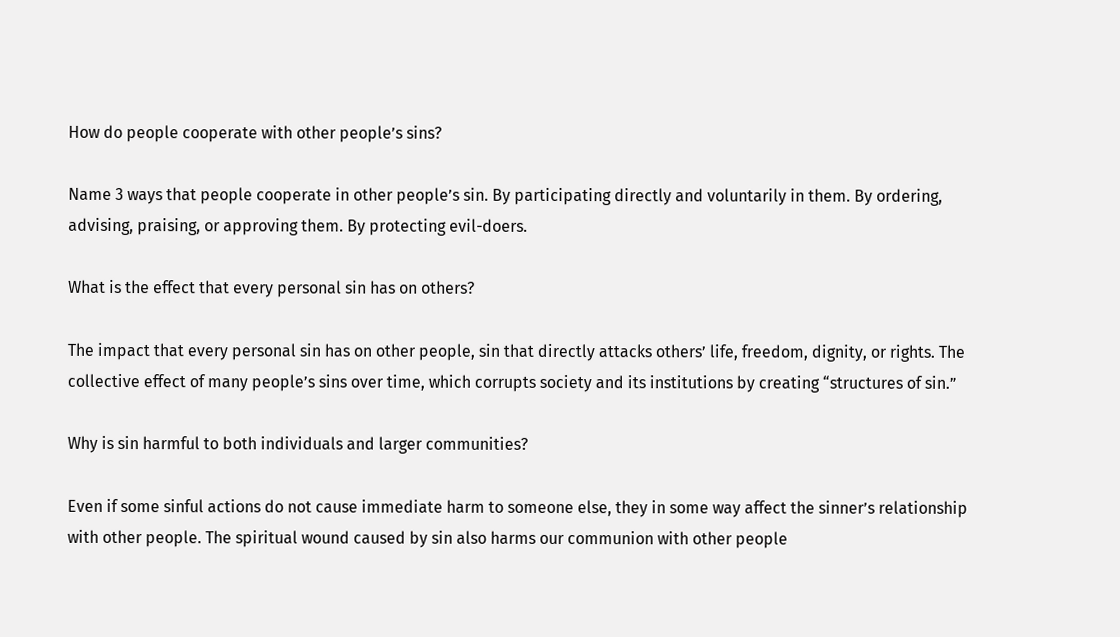How do people cooperate with other people’s sins?

Name 3 ways that people cooperate in other people’s sin. By participating directly and voluntarily in them. By ordering, advising, praising, or approving them. By protecting evil-doers.

What is the effect that every personal sin has on others?

The impact that every personal sin has on other people, sin that directly attacks others’ life, freedom, dignity, or rights. The collective effect of many people’s sins over time, which corrupts society and its institutions by creating “structures of sin.”

Why is sin harmful to both individuals and larger communities?

Even if some sinful actions do not cause immediate harm to someone else, they in some way affect the sinner’s relationship with other people. The spiritual wound caused by sin also harms our communion with other people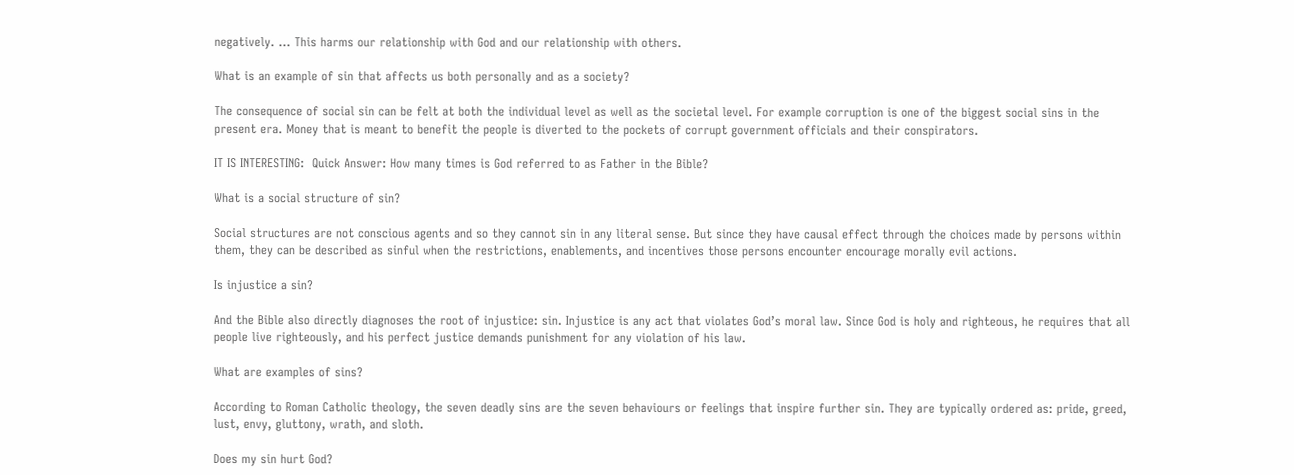negatively. … This harms our relationship with God and our relationship with others.

What is an example of sin that affects us both personally and as a society?

The consequence of social sin can be felt at both the individual level as well as the societal level. For example corruption is one of the biggest social sins in the present era. Money that is meant to benefit the people is diverted to the pockets of corrupt government officials and their conspirators.

IT IS INTERESTING:  Quick Answer: How many times is God referred to as Father in the Bible?

What is a social structure of sin?

Social structures are not conscious agents and so they cannot sin in any literal sense. But since they have causal effect through the choices made by persons within them, they can be described as sinful when the restrictions, enablements, and incentives those persons encounter encourage morally evil actions.

Is injustice a sin?

And the Bible also directly diagnoses the root of injustice: sin. Injustice is any act that violates God’s moral law. Since God is holy and righteous, he requires that all people live righteously, and his perfect justice demands punishment for any violation of his law.

What are examples of sins?

According to Roman Catholic theology, the seven deadly sins are the seven behaviours or feelings that inspire further sin. They are typically ordered as: pride, greed, lust, envy, gluttony, wrath, and sloth.

Does my sin hurt God?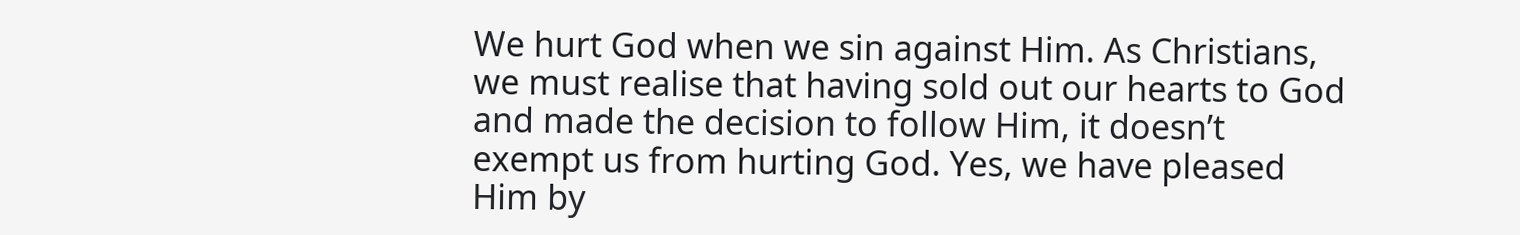We hurt God when we sin against Him. As Christians, we must realise that having sold out our hearts to God and made the decision to follow Him, it doesn’t exempt us from hurting God. Yes, we have pleased Him by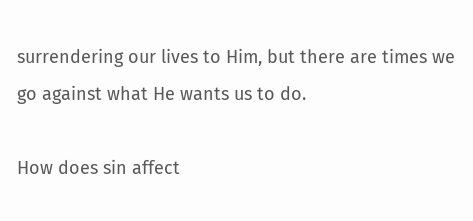surrendering our lives to Him, but there are times we go against what He wants us to do.

How does sin affect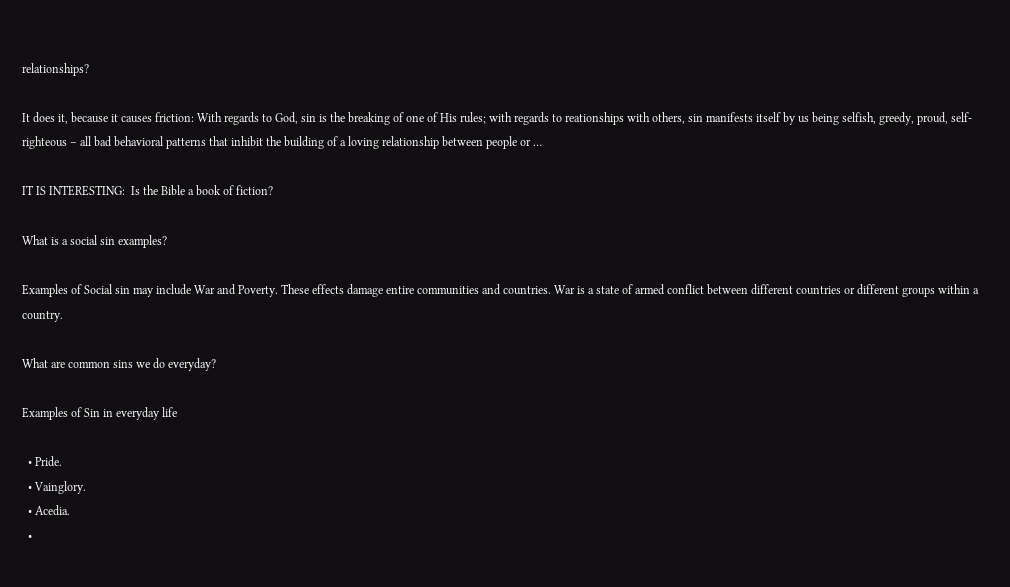relationships?

It does it, because it causes friction: With regards to God, sin is the breaking of one of His rules; with regards to reationships with others, sin manifests itself by us being selfish, greedy, proud, self-righteous – all bad behavioral patterns that inhibit the building of a loving relationship between people or …

IT IS INTERESTING:  Is the Bible a book of fiction?

What is a social sin examples?

Examples of Social sin may include War and Poverty. These effects damage entire communities and countries. War is a state of armed conflict between different countries or different groups within a country.

What are common sins we do everyday?

Examples of Sin in everyday life

  • Pride.
  • Vainglory.
  • Acedia.
  •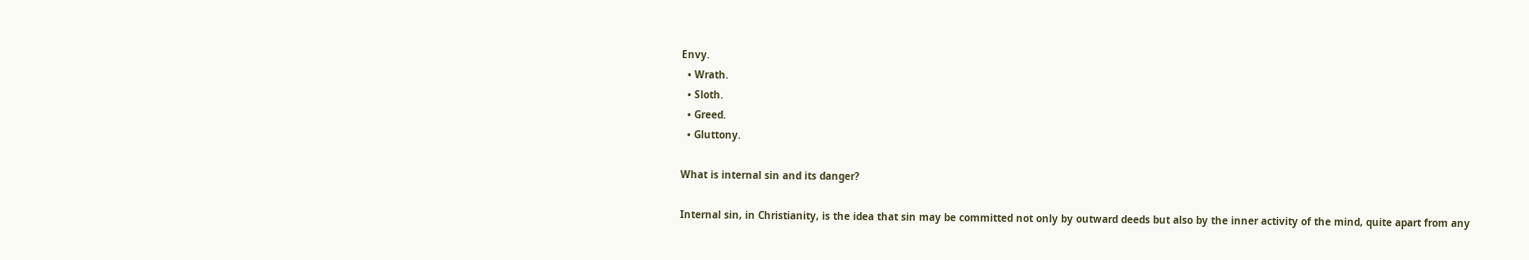Envy.
  • Wrath.
  • Sloth.
  • Greed.
  • Gluttony.

What is internal sin and its danger?

Internal sin, in Christianity, is the idea that sin may be committed not only by outward deeds but also by the inner activity of the mind, quite apart from any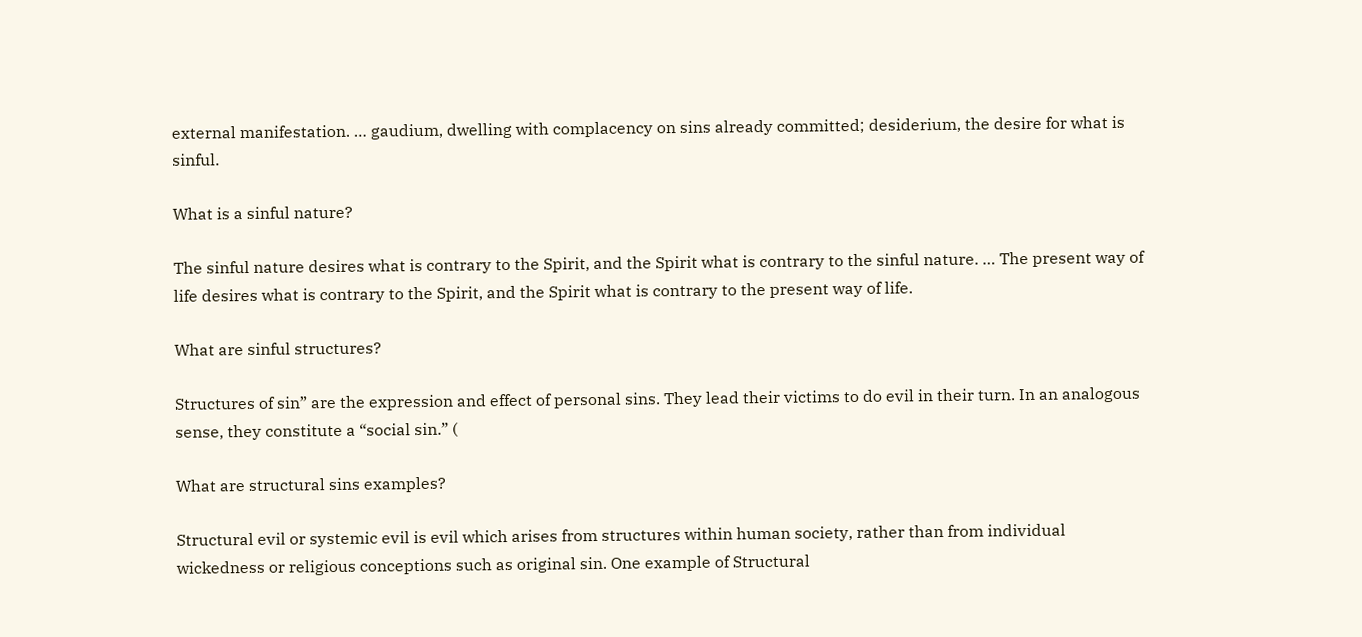external manifestation. … gaudium, dwelling with complacency on sins already committed; desiderium, the desire for what is sinful.

What is a sinful nature?

The sinful nature desires what is contrary to the Spirit, and the Spirit what is contrary to the sinful nature. … The present way of life desires what is contrary to the Spirit, and the Spirit what is contrary to the present way of life.

What are sinful structures?

Structures of sin” are the expression and effect of personal sins. They lead their victims to do evil in their turn. In an analogous sense, they constitute a “social sin.” (

What are structural sins examples?

Structural evil or systemic evil is evil which arises from structures within human society, rather than from individual wickedness or religious conceptions such as original sin. One example of Structural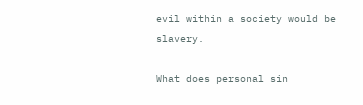evil within a society would be slavery.

What does personal sin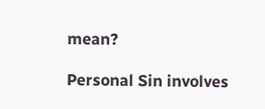mean?

Personal Sin involves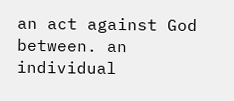an act against God between. an individual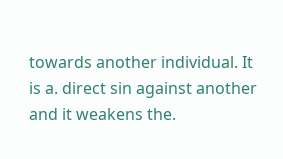towards another individual. It is a. direct sin against another and it weakens the.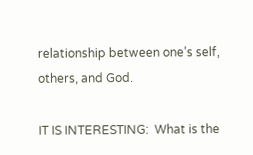relationship between one’s self, others, and God.

IT IS INTERESTING:  What is the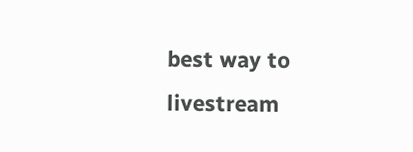best way to livestream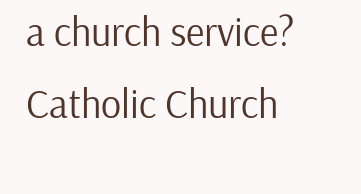a church service?
Catholic Church